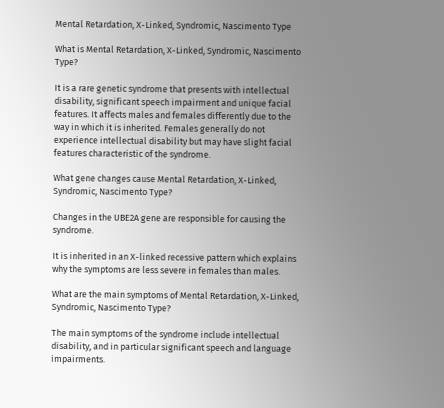Mental Retardation, X-Linked, Syndromic, Nascimento Type

What is Mental Retardation, X-Linked, Syndromic, Nascimento Type?

It is a rare genetic syndrome that presents with intellectual disability, significant speech impairment and unique facial features. It affects males and females differently due to the way in which it is inherited. Females generally do not experience intellectual disability but may have slight facial features characteristic of the syndrome.

What gene changes cause Mental Retardation, X-Linked, Syndromic, Nascimento Type?

Changes in the UBE2A gene are responsible for causing the syndrome.

It is inherited in an X-linked recessive pattern which explains why the symptoms are less severe in females than males.

What are the main symptoms of Mental Retardation, X-Linked, Syndromic, Nascimento Type?

The main symptoms of the syndrome include intellectual disability, and in particular significant speech and language impairments.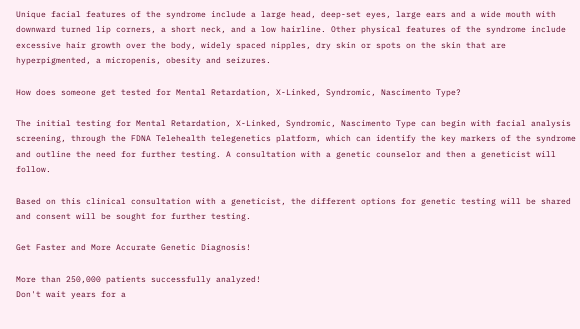Unique facial features of the syndrome include a large head, deep-set eyes, large ears and a wide mouth with downward turned lip corners, a short neck, and a low hairline. Other physical features of the syndrome include excessive hair growth over the body, widely spaced nipples, dry skin or spots on the skin that are hyperpigmented, a micropenis, obesity and seizures.

How does someone get tested for Mental Retardation, X-Linked, Syndromic, Nascimento Type?

The initial testing for Mental Retardation, X-Linked, Syndromic, Nascimento Type can begin with facial analysis screening, through the FDNA Telehealth telegenetics platform, which can identify the key markers of the syndrome and outline the need for further testing. A consultation with a genetic counselor and then a geneticist will follow.

Based on this clinical consultation with a geneticist, the different options for genetic testing will be shared and consent will be sought for further testing.

Get Faster and More Accurate Genetic Diagnosis!

More than 250,000 patients successfully analyzed!
Don't wait years for a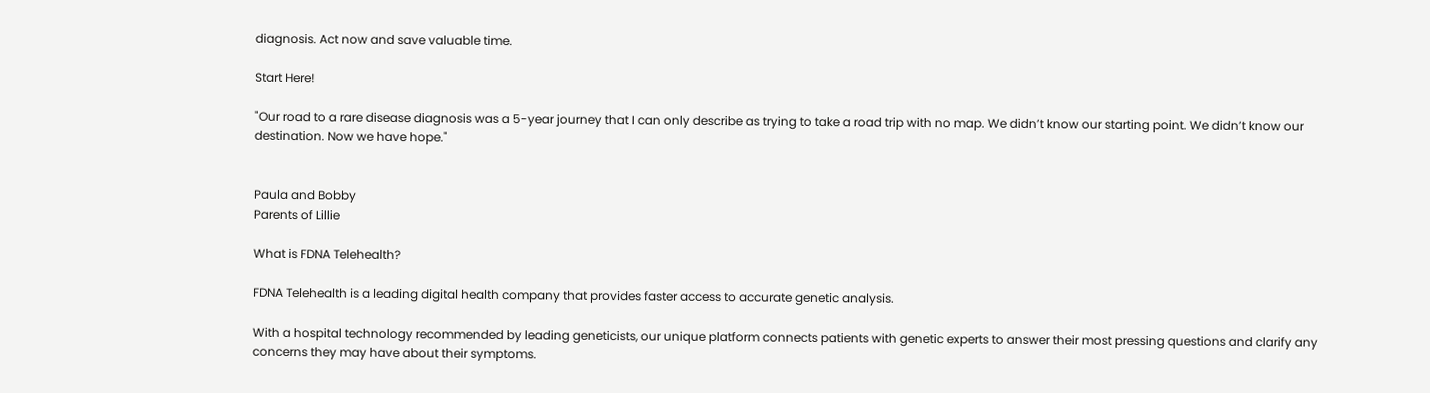diagnosis. Act now and save valuable time.

Start Here!

"Our road to a rare disease diagnosis was a 5-year journey that I can only describe as trying to take a road trip with no map. We didn’t know our starting point. We didn’t know our destination. Now we have hope."


Paula and Bobby
Parents of Lillie

What is FDNA Telehealth?

FDNA Telehealth is a leading digital health company that provides faster access to accurate genetic analysis.

With a hospital technology recommended by leading geneticists, our unique platform connects patients with genetic experts to answer their most pressing questions and clarify any concerns they may have about their symptoms.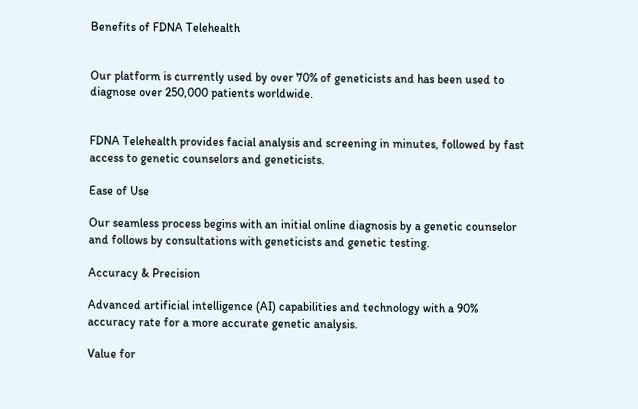Benefits of FDNA Telehealth


Our platform is currently used by over 70% of geneticists and has been used to diagnose over 250,000 patients worldwide.


FDNA Telehealth provides facial analysis and screening in minutes, followed by fast access to genetic counselors and geneticists.

Ease of Use

Our seamless process begins with an initial online diagnosis by a genetic counselor and follows by consultations with geneticists and genetic testing.

Accuracy & Precision

Advanced artificial intelligence (AI) capabilities and technology with a 90% accuracy rate for a more accurate genetic analysis.

Value for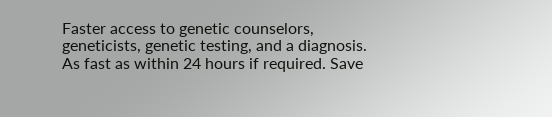Faster access to genetic counselors, geneticists, genetic testing, and a diagnosis. As fast as within 24 hours if required. Save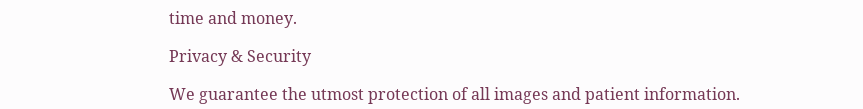time and money.

Privacy & Security

We guarantee the utmost protection of all images and patient information.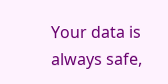Your data is always safe,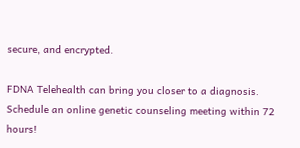secure, and encrypted.

FDNA Telehealth can bring you closer to a diagnosis.
Schedule an online genetic counseling meeting within 72 hours!